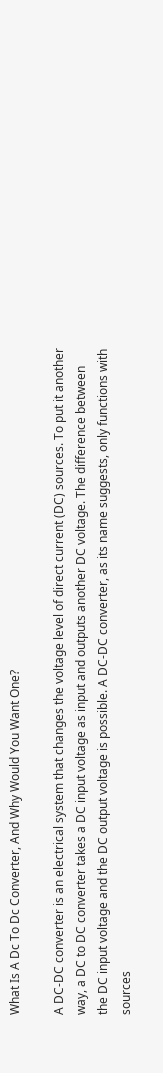What Is A Dc To Dc Converter, And Why Would You Want One?

A DC-DC converter is an electrical system that changes the voltage level of direct current (DC) sources. To put it another way, a DC to DC converter takes a DC input voltage as input and outputs another DC voltage. The difference between the DC input voltage and the DC output voltage is possible. A DC-DC converter, as its name suggests, only functions with sources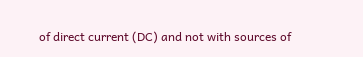of direct current (DC) and not with sources of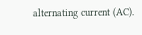alternating current (AC).